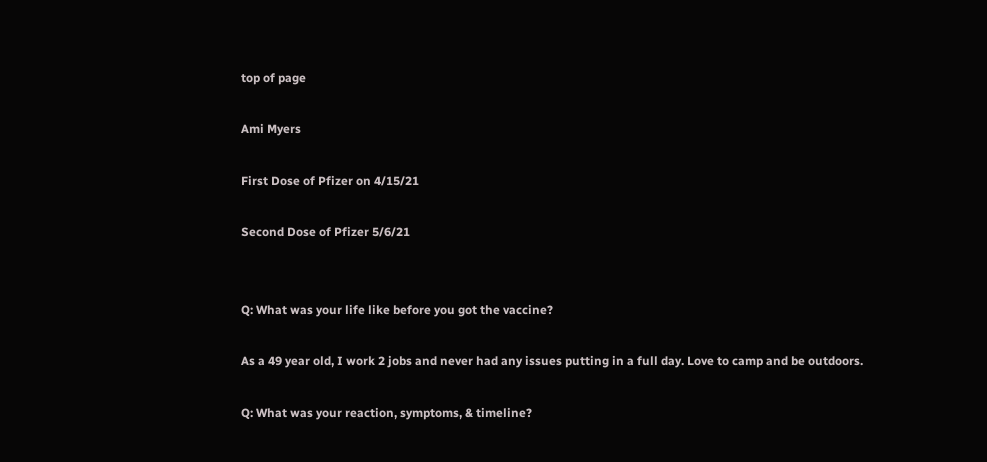top of page

Ami Myers

First Dose of Pfizer on 4/15/21

Second Dose of Pfizer 5/6/21


Q: What was your life like before you got the vaccine?

As a 49 year old, I work 2 jobs and never had any issues putting in a full day. Love to camp and be outdoors.

Q: What was your reaction, symptoms, & timeline?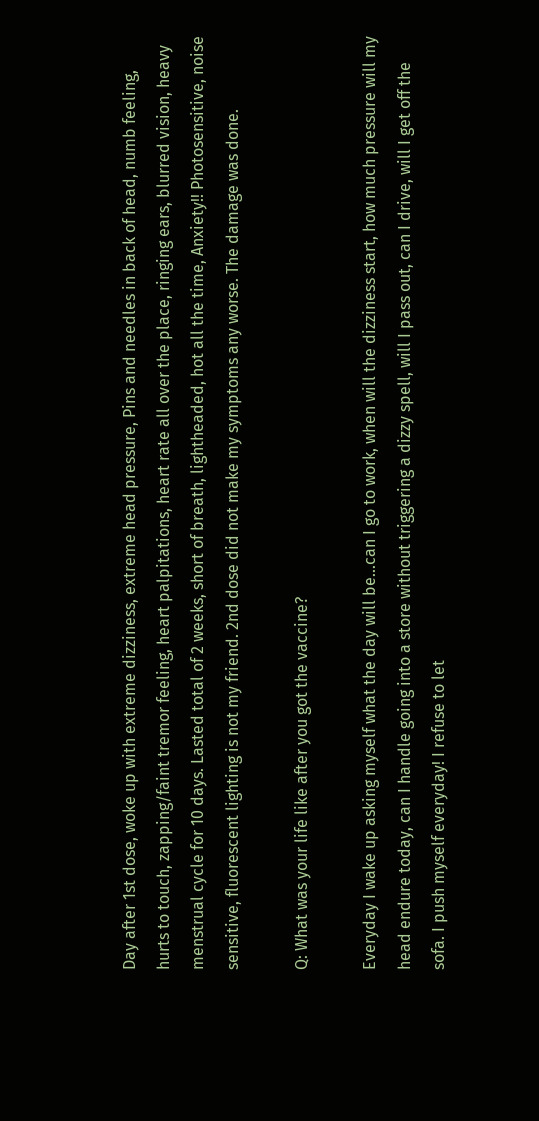Day after 1st dose, woke up with extreme dizziness, extreme head pressure, Pins and needles in back of head, numb feeling, hurts to touch, zapping/faint tremor feeling, heart palpitations, heart rate all over the place, ringing ears, blurred vision, heavy menstrual cycle for 10 days. Lasted total of 2 weeks, short of breath, lightheaded, hot all the time, Anxiety!! Photosensitive, noise sensitive, fluorescent lighting is not my friend. 2nd dose did not make my symptoms any worse. The damage was done.

Q: What was your life like after you got the vaccine?

Everyday I wake up asking myself what the day will be...can I go to work, when will the dizziness start, how much pressure will my head endure today, can I handle going into a store without triggering a dizzy spell, will I pass out, can I drive, will I get off the sofa. I push myself everyday! I refuse to let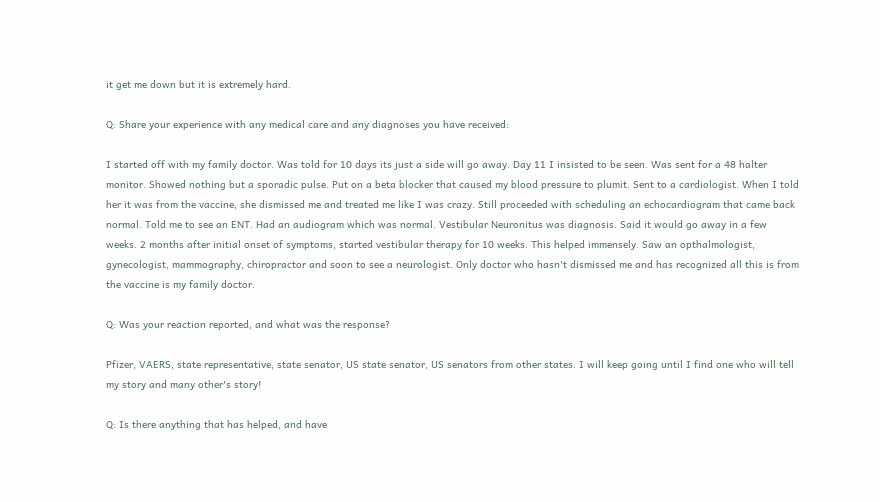it get me down but it is extremely hard.

Q: Share your experience with any medical care and any diagnoses you have received:

I started off with my family doctor. Was told for 10 days its just a side will go away. Day 11 I insisted to be seen. Was sent for a 48 halter monitor. Showed nothing but a sporadic pulse. Put on a beta blocker that caused my blood pressure to plumit. Sent to a cardiologist. When I told her it was from the vaccine, she dismissed me and treated me like I was crazy. Still proceeded with scheduling an echocardiogram that came back normal. Told me to see an ENT. Had an audiogram which was normal. Vestibular Neuronitus was diagnosis. Said it would go away in a few weeks. 2 months after initial onset of symptoms, started vestibular therapy for 10 weeks. This helped immensely. Saw an opthalmologist, gynecologist, mammography, chiropractor and soon to see a neurologist. Only doctor who hasn't dismissed me and has recognized all this is from the vaccine is my family doctor.

Q: Was your reaction reported, and what was the response?

Pfizer, VAERS, state representative, state senator, US state senator, US senators from other states. I will keep going until I find one who will tell my story and many other's story!

Q: Is there anything that has helped, and have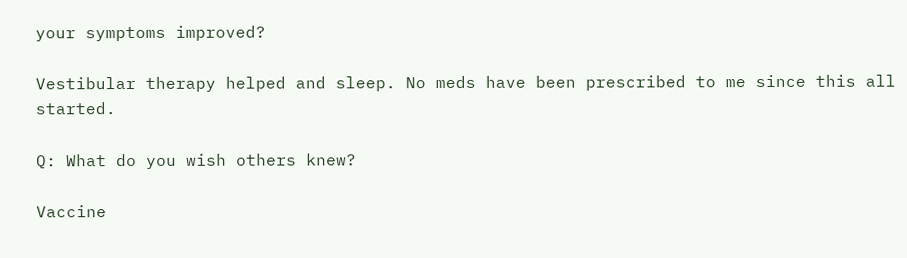your symptoms improved?

Vestibular therapy helped and sleep. No meds have been prescribed to me since this all started.

Q: What do you wish others knew?

Vaccine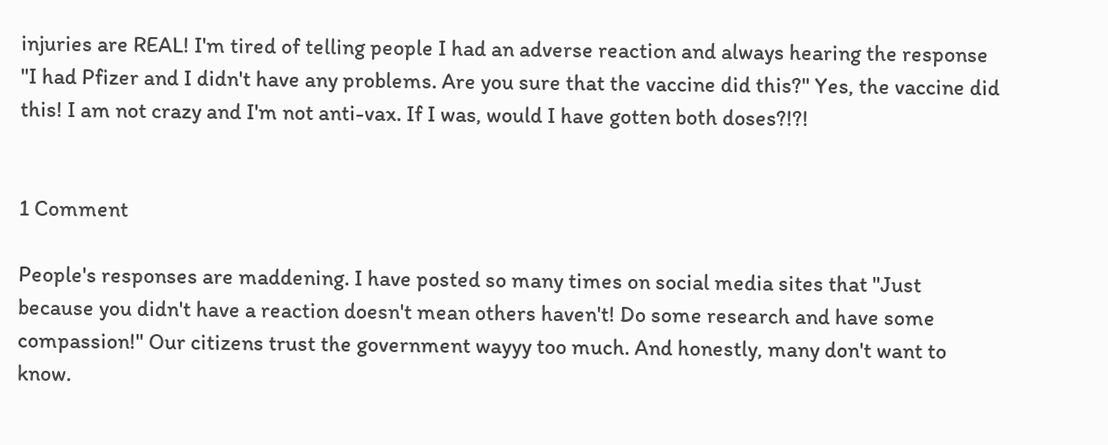injuries are REAL! I'm tired of telling people I had an adverse reaction and always hearing the response "I had Pfizer and I didn't have any problems. Are you sure that the vaccine did this?" Yes, the vaccine did this! I am not crazy and I'm not anti-vax. If I was, would I have gotten both doses?!?!


1 Comment

People's responses are maddening. I have posted so many times on social media sites that "Just because you didn't have a reaction doesn't mean others haven't! Do some research and have some compassion!" Our citizens trust the government wayyy too much. And honestly, many don't want to know.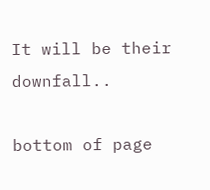It will be their downfall..

bottom of page